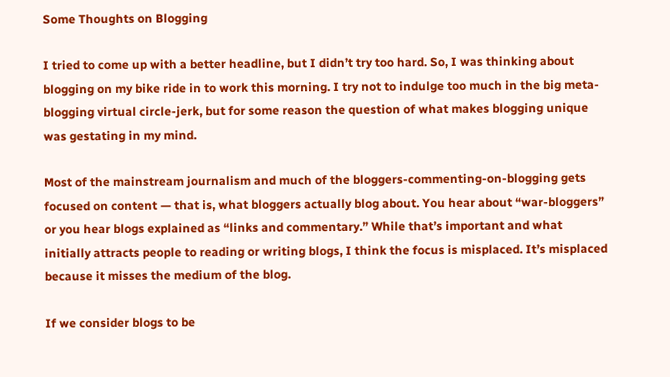Some Thoughts on Blogging

I tried to come up with a better headline, but I didn’t try too hard. So, I was thinking about blogging on my bike ride in to work this morning. I try not to indulge too much in the big meta-blogging virtual circle-jerk, but for some reason the question of what makes blogging unique was gestating in my mind.

Most of the mainstream journalism and much of the bloggers-commenting-on-blogging gets focused on content — that is, what bloggers actually blog about. You hear about “war-bloggers” or you hear blogs explained as “links and commentary.” While that’s important and what initially attracts people to reading or writing blogs, I think the focus is misplaced. It’s misplaced because it misses the medium of the blog.

If we consider blogs to be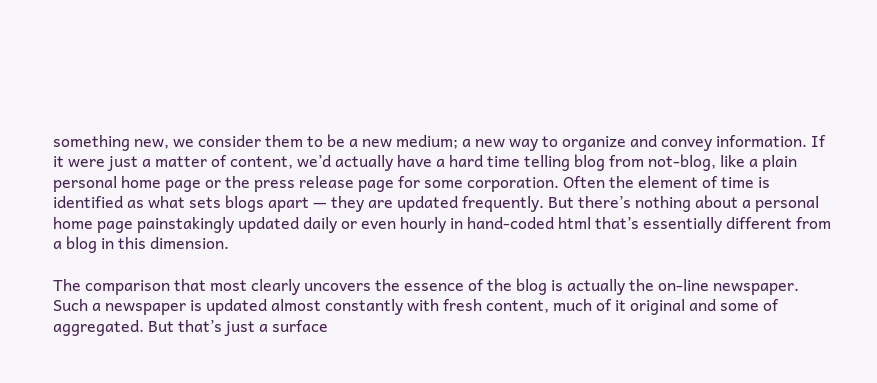something new, we consider them to be a new medium; a new way to organize and convey information. If it were just a matter of content, we’d actually have a hard time telling blog from not-blog, like a plain personal home page or the press release page for some corporation. Often the element of time is identified as what sets blogs apart — they are updated frequently. But there’s nothing about a personal home page painstakingly updated daily or even hourly in hand-coded html that’s essentially different from a blog in this dimension.

The comparison that most clearly uncovers the essence of the blog is actually the on-line newspaper. Such a newspaper is updated almost constantly with fresh content, much of it original and some of aggregated. But that’s just a surface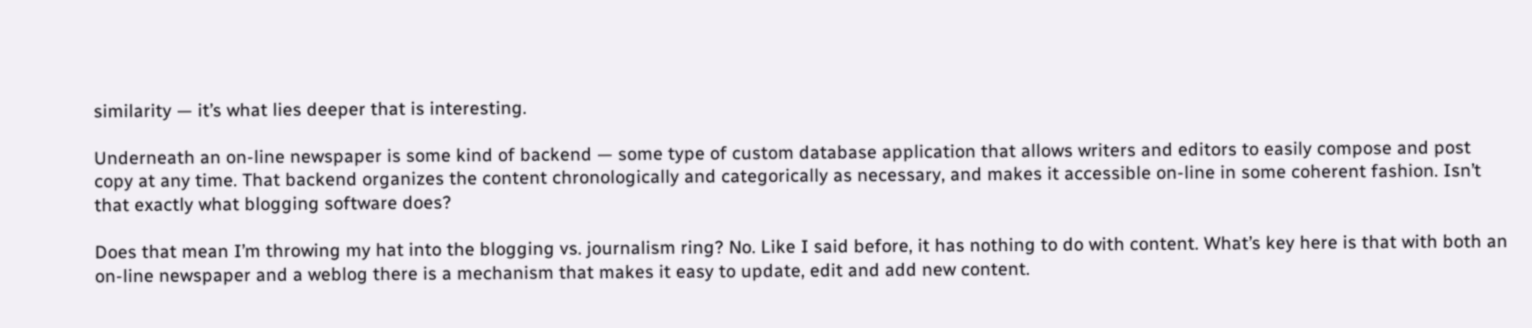similarity — it’s what lies deeper that is interesting.

Underneath an on-line newspaper is some kind of backend — some type of custom database application that allows writers and editors to easily compose and post copy at any time. That backend organizes the content chronologically and categorically as necessary, and makes it accessible on-line in some coherent fashion. Isn’t that exactly what blogging software does?

Does that mean I’m throwing my hat into the blogging vs. journalism ring? No. Like I said before, it has nothing to do with content. What’s key here is that with both an on-line newspaper and a weblog there is a mechanism that makes it easy to update, edit and add new content.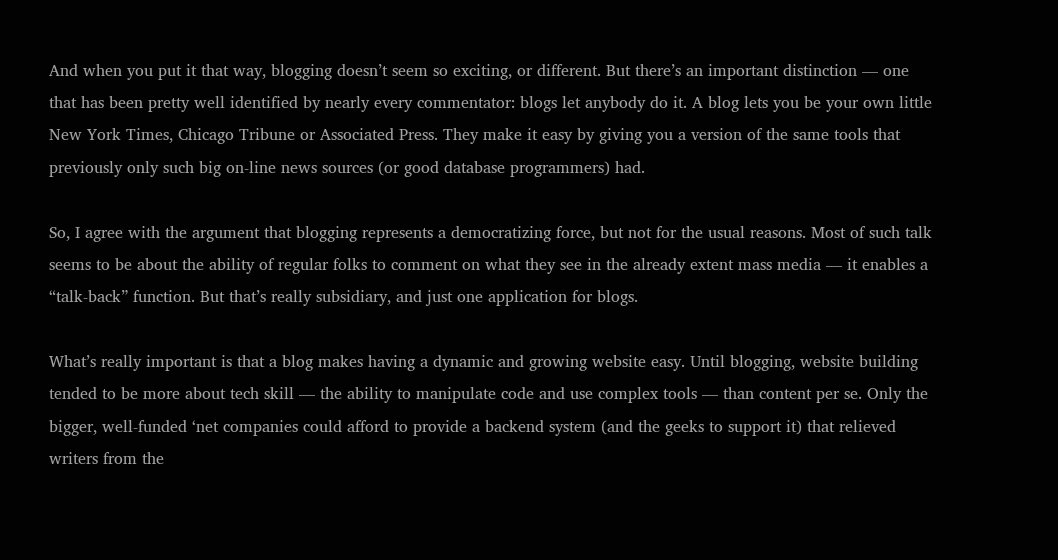And when you put it that way, blogging doesn’t seem so exciting, or different. But there’s an important distinction — one that has been pretty well identified by nearly every commentator: blogs let anybody do it. A blog lets you be your own little New York Times, Chicago Tribune or Associated Press. They make it easy by giving you a version of the same tools that previously only such big on-line news sources (or good database programmers) had.

So, I agree with the argument that blogging represents a democratizing force, but not for the usual reasons. Most of such talk seems to be about the ability of regular folks to comment on what they see in the already extent mass media — it enables a “talk-back” function. But that’s really subsidiary, and just one application for blogs.

What’s really important is that a blog makes having a dynamic and growing website easy. Until blogging, website building tended to be more about tech skill — the ability to manipulate code and use complex tools — than content per se. Only the bigger, well-funded ‘net companies could afford to provide a backend system (and the geeks to support it) that relieved writers from the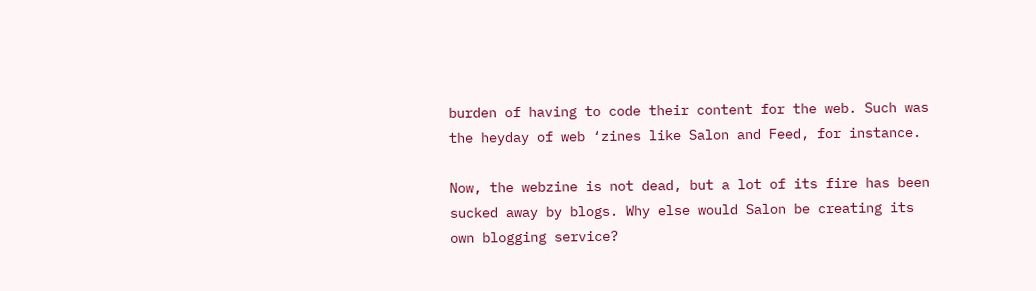burden of having to code their content for the web. Such was the heyday of web ‘zines like Salon and Feed, for instance.

Now, the webzine is not dead, but a lot of its fire has been sucked away by blogs. Why else would Salon be creating its own blogging service?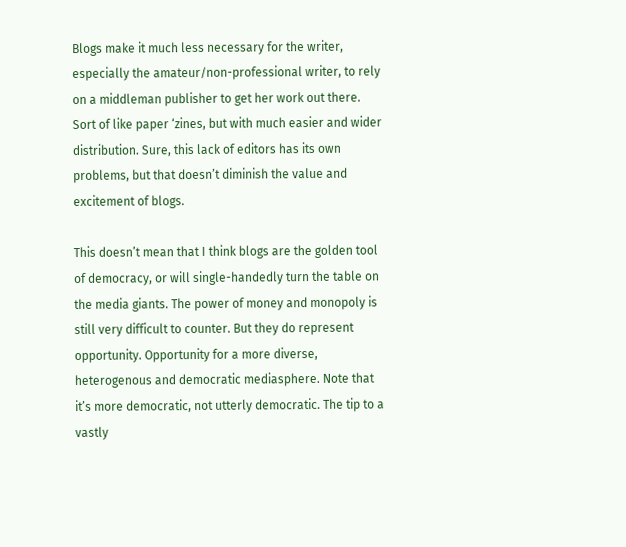Blogs make it much less necessary for the writer, especially the amateur/non-professional writer, to rely on a middleman publisher to get her work out there. Sort of like paper ‘zines, but with much easier and wider distribution. Sure, this lack of editors has its own problems, but that doesn’t diminish the value and excitement of blogs.

This doesn’t mean that I think blogs are the golden tool of democracy, or will single-handedly turn the table on the media giants. The power of money and monopoly is still very difficult to counter. But they do represent opportunity. Opportunity for a more diverse, heterogenous and democratic mediasphere. Note that it’s more democratic, not utterly democratic. The tip to a vastly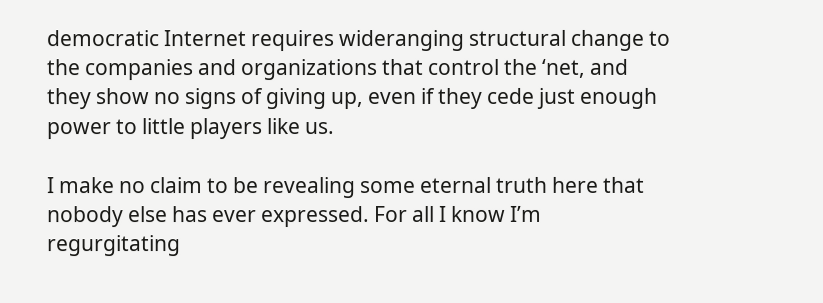democratic Internet requires wideranging structural change to the companies and organizations that control the ‘net, and they show no signs of giving up, even if they cede just enough power to little players like us.

I make no claim to be revealing some eternal truth here that nobody else has ever expressed. For all I know I’m regurgitating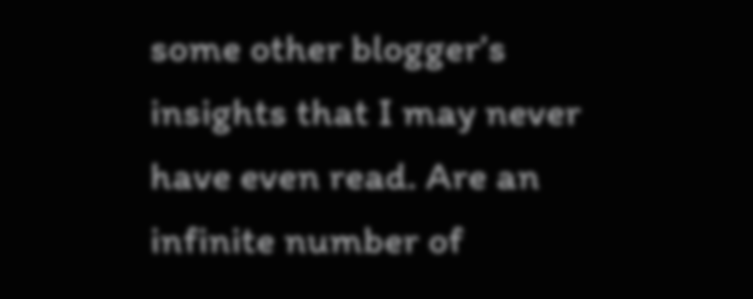some other blogger’s insights that I may never have even read. Are an infinite number of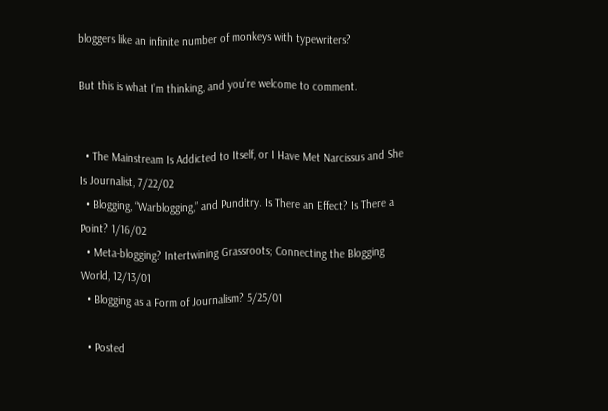bloggers like an infinite number of monkeys with typewriters?

But this is what I’m thinking, and you’re welcome to comment.


  • The Mainstream Is Addicted to Itself, or I Have Met Narcissus and She Is Journalist, 7/22/02
  • Blogging, “Warblogging,” and Punditry. Is There an Effect? Is There a Point? 1/16/02
  • Meta-blogging? Intertwining Grassroots; Connecting the Blogging World, 12/13/01
  • Blogging as a Form of Journalism? 5/25/01

  • Posted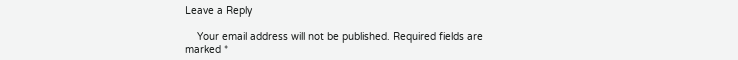Leave a Reply

    Your email address will not be published. Required fields are marked *